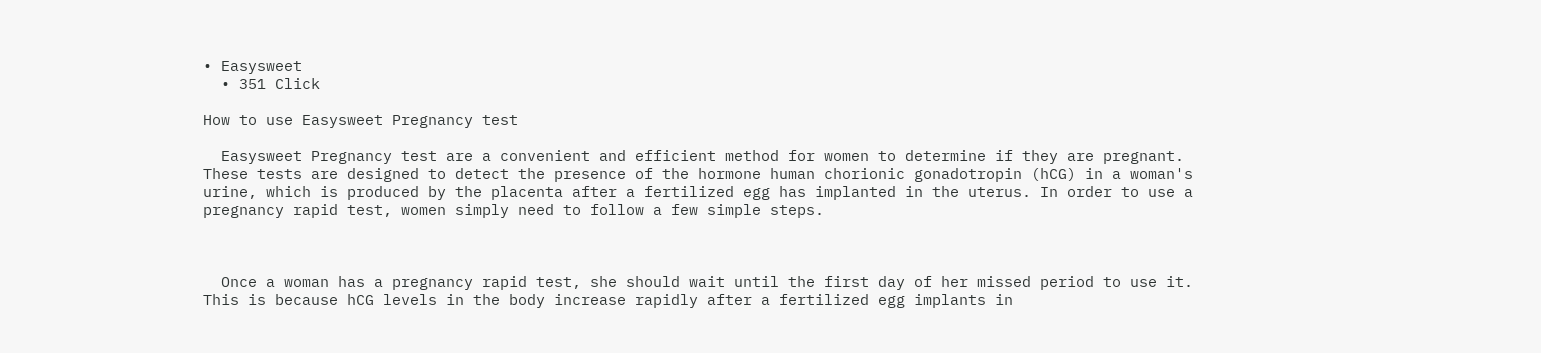• Easysweet
  • 351 Click

How to use Easysweet Pregnancy test

  Easysweet Pregnancy test are a convenient and efficient method for women to determine if they are pregnant. These tests are designed to detect the presence of the hormone human chorionic gonadotropin (hCG) in a woman's urine, which is produced by the placenta after a fertilized egg has implanted in the uterus. In order to use a pregnancy rapid test, women simply need to follow a few simple steps.



  Once a woman has a pregnancy rapid test, she should wait until the first day of her missed period to use it. This is because hCG levels in the body increase rapidly after a fertilized egg implants in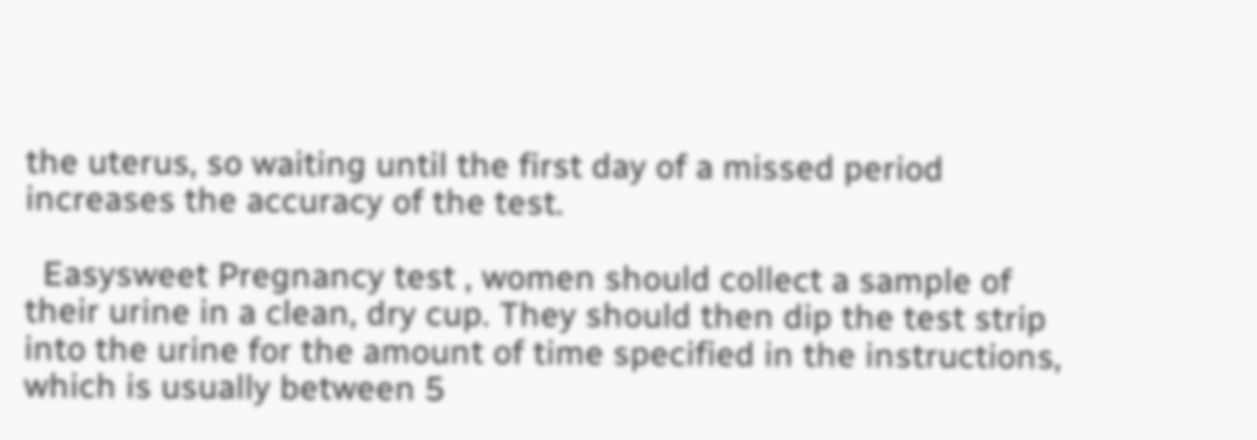the uterus, so waiting until the first day of a missed period increases the accuracy of the test.

  Easysweet Pregnancy test , women should collect a sample of their urine in a clean, dry cup. They should then dip the test strip into the urine for the amount of time specified in the instructions, which is usually between 5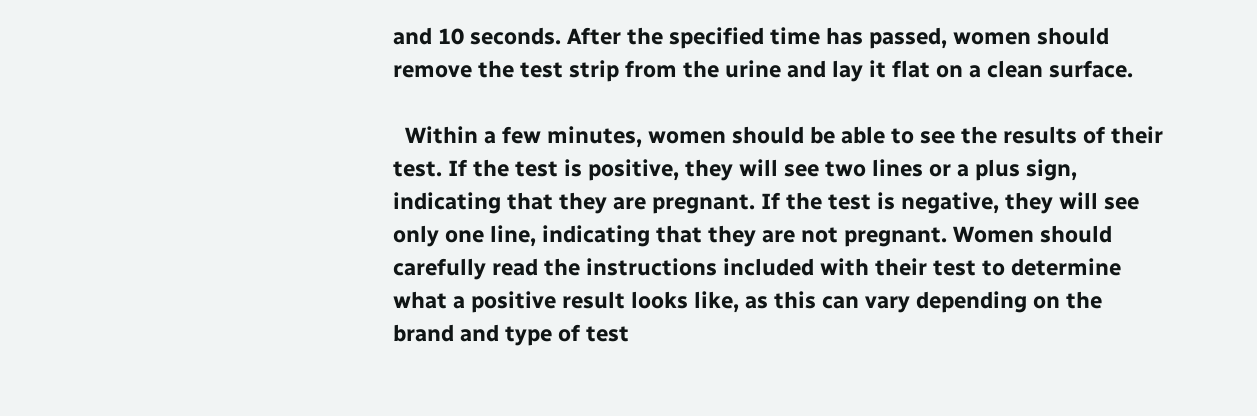and 10 seconds. After the specified time has passed, women should remove the test strip from the urine and lay it flat on a clean surface.

  Within a few minutes, women should be able to see the results of their test. If the test is positive, they will see two lines or a plus sign, indicating that they are pregnant. If the test is negative, they will see only one line, indicating that they are not pregnant. Women should carefully read the instructions included with their test to determine what a positive result looks like, as this can vary depending on the brand and type of test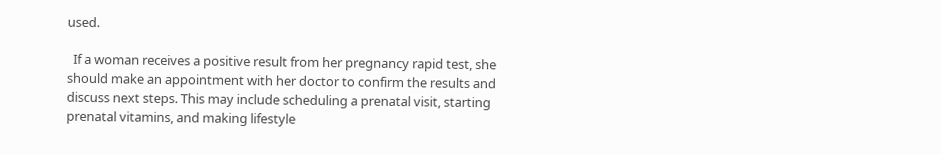used.

  If a woman receives a positive result from her pregnancy rapid test, she should make an appointment with her doctor to confirm the results and discuss next steps. This may include scheduling a prenatal visit, starting prenatal vitamins, and making lifestyle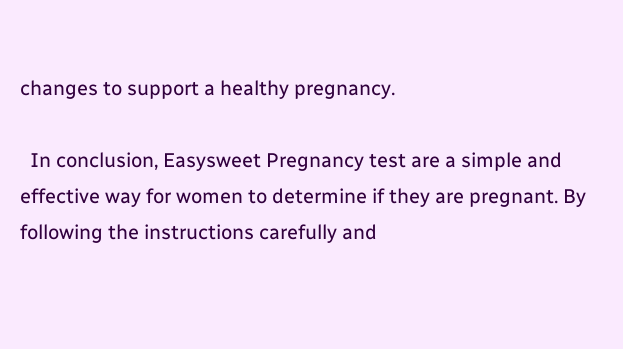changes to support a healthy pregnancy.

  In conclusion, Easysweet Pregnancy test are a simple and effective way for women to determine if they are pregnant. By following the instructions carefully and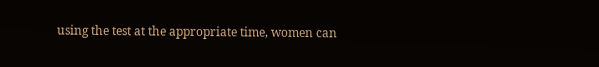using the test at the appropriate time, women can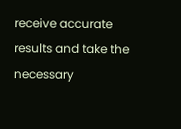receive accurate results and take the necessary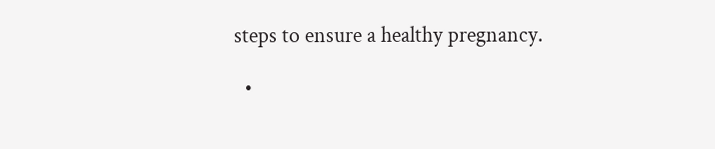steps to ensure a healthy pregnancy.

  •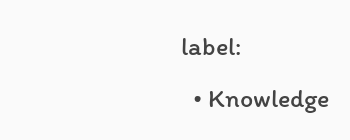label:
  • Knowledge